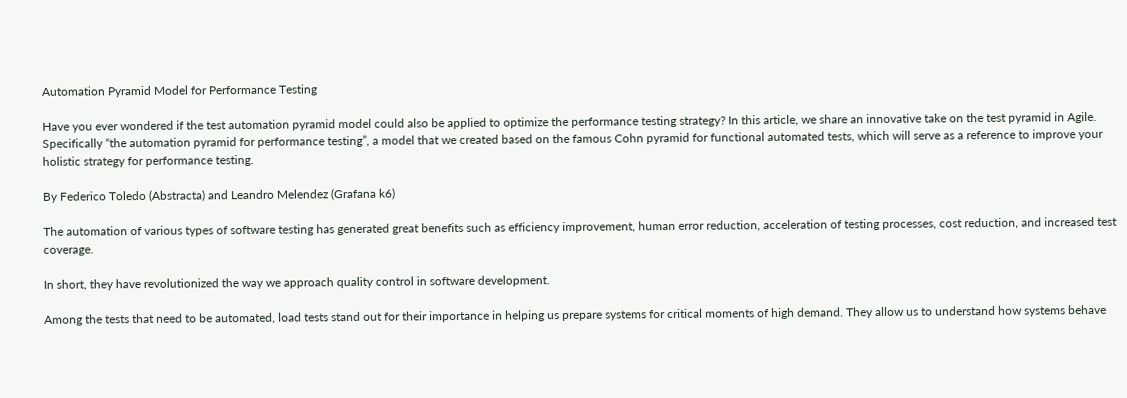Automation Pyramid Model for Performance Testing

Have you ever wondered if the test automation pyramid model could also be applied to optimize the performance testing strategy? In this article, we share an innovative take on the test pyramid in Agile. Specifically “the automation pyramid for performance testing”, a model that we created based on the famous Cohn pyramid for functional automated tests, which will serve as a reference to improve your holistic strategy for performance testing.

By Federico Toledo (Abstracta) and Leandro Melendez (Grafana k6)

The automation of various types of software testing has generated great benefits such as efficiency improvement, human error reduction, acceleration of testing processes, cost reduction, and increased test coverage.

In short, they have revolutionized the way we approach quality control in software development.

Among the tests that need to be automated, load tests stand out for their importance in helping us prepare systems for critical moments of high demand. They allow us to understand how systems behave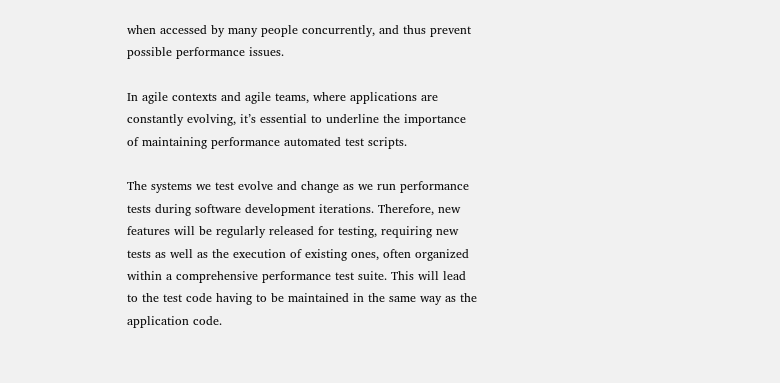when accessed by many people concurrently, and thus prevent possible performance issues.

In agile contexts and agile teams, where applications are constantly evolving, it’s essential to underline the importance of maintaining performance automated test scripts.

The systems we test evolve and change as we run performance tests during software development iterations. Therefore, new features will be regularly released for testing, requiring new tests as well as the execution of existing ones, often organized within a comprehensive performance test suite. This will lead to the test code having to be maintained in the same way as the application code.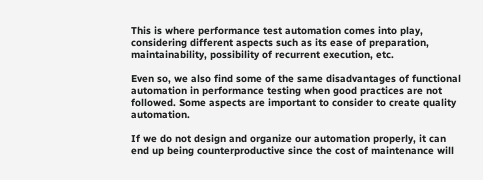This is where performance test automation comes into play, considering different aspects such as its ease of preparation, maintainability, possibility of recurrent execution, etc.

Even so, we also find some of the same disadvantages of functional automation in performance testing when good practices are not followed. Some aspects are important to consider to create quality automation.

If we do not design and organize our automation properly, it can end up being counterproductive since the cost of maintenance will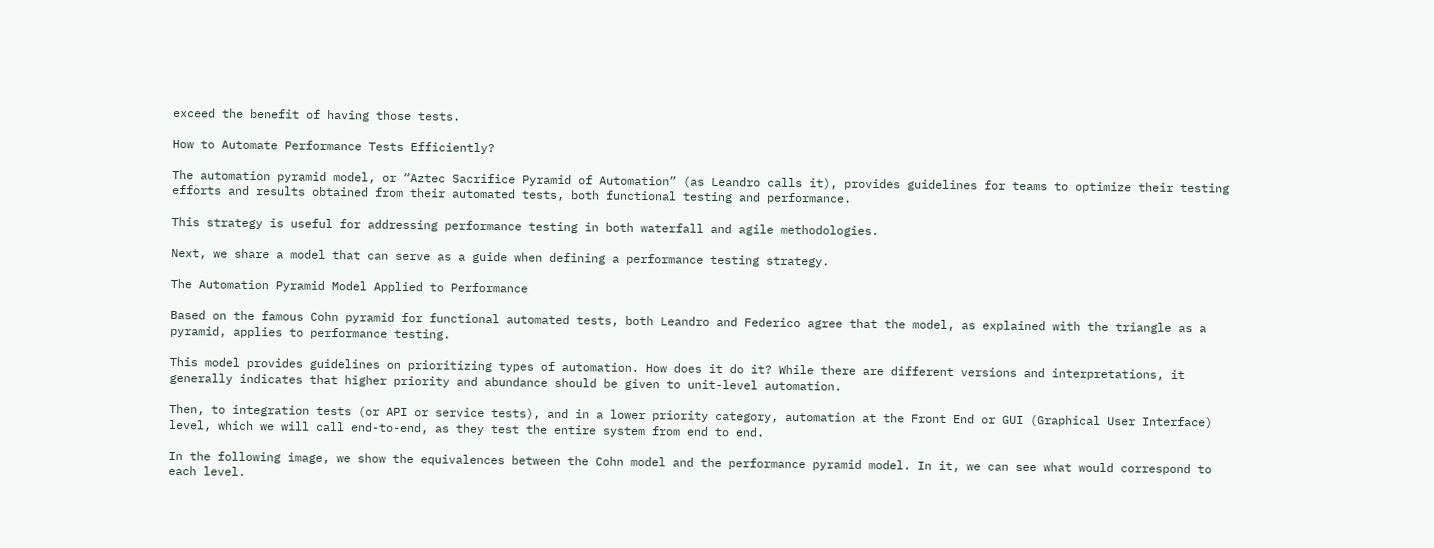exceed the benefit of having those tests.

How to Automate Performance Tests Efficiently?

The automation pyramid model, or “Aztec Sacrifice Pyramid of Automation” (as Leandro calls it), provides guidelines for teams to optimize their testing efforts and results obtained from their automated tests, both functional testing and performance.

This strategy is useful for addressing performance testing in both waterfall and agile methodologies.

Next, we share a model that can serve as a guide when defining a performance testing strategy.

The Automation Pyramid Model Applied to Performance

Based on the famous Cohn pyramid for functional automated tests, both Leandro and Federico agree that the model, as explained with the triangle as a pyramid, applies to performance testing.

This model provides guidelines on prioritizing types of automation. How does it do it? While there are different versions and interpretations, it generally indicates that higher priority and abundance should be given to unit-level automation.

Then, to integration tests (or API or service tests), and in a lower priority category, automation at the Front End or GUI (Graphical User Interface) level, which we will call end-to-end, as they test the entire system from end to end.

In the following image, we show the equivalences between the Cohn model and the performance pyramid model. In it, we can see what would correspond to each level.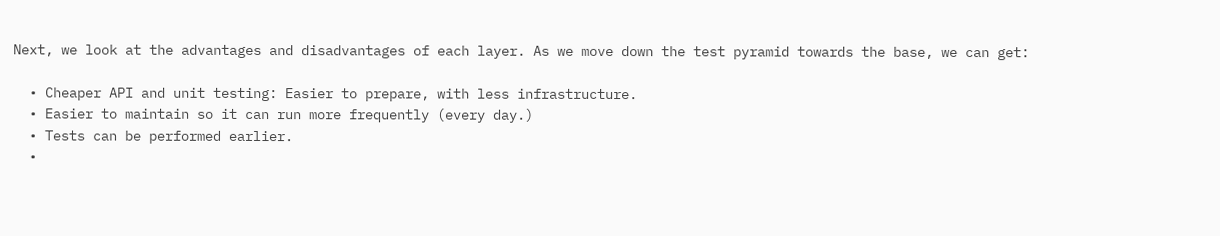Next, we look at the advantages and disadvantages of each layer. As we move down the test pyramid towards the base, we can get:

  • Cheaper API and unit testing: Easier to prepare, with less infrastructure.
  • Easier to maintain so it can run more frequently (every day.)
  • Tests can be performed earlier.
  •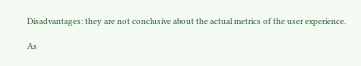Disadvantages: they are not conclusive about the actual metrics of the user experience.

As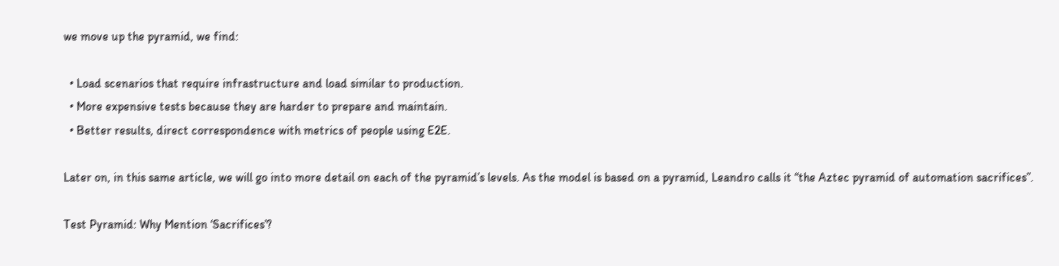we move up the pyramid, we find:

  • Load scenarios that require infrastructure and load similar to production.
  • More expensive tests because they are harder to prepare and maintain.
  • Better results, direct correspondence with metrics of people using E2E.

Later on, in this same article, we will go into more detail on each of the pyramid’s levels. As the model is based on a pyramid, Leandro calls it “the Aztec pyramid of automation sacrifices”.

Test Pyramid: Why Mention ‘Sacrifices’?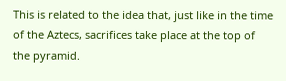This is related to the idea that, just like in the time of the Aztecs, sacrifices take place at the top of the pyramid.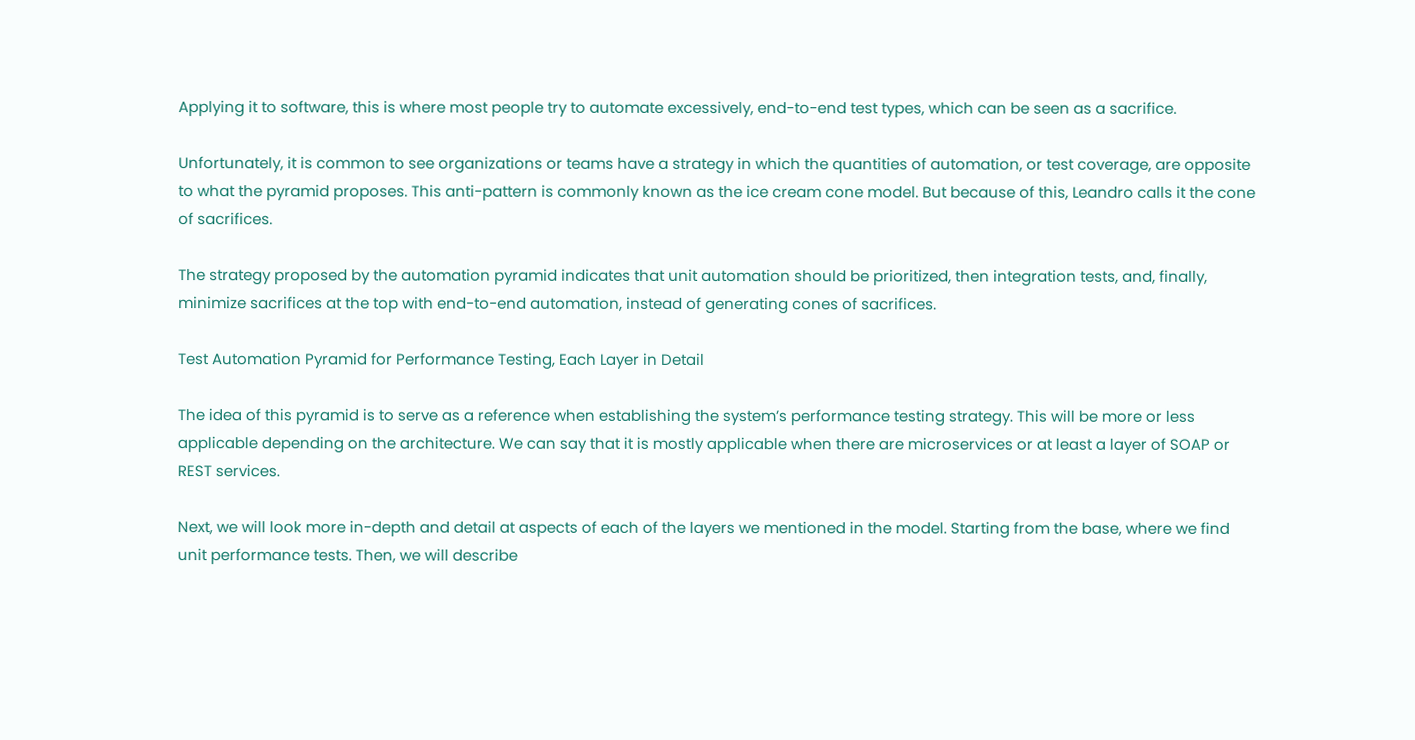Applying it to software, this is where most people try to automate excessively, end-to-end test types, which can be seen as a sacrifice.

Unfortunately, it is common to see organizations or teams have a strategy in which the quantities of automation, or test coverage, are opposite to what the pyramid proposes. This anti-pattern is commonly known as the ice cream cone model. But because of this, Leandro calls it the cone of sacrifices.

The strategy proposed by the automation pyramid indicates that unit automation should be prioritized, then integration tests, and, finally, minimize sacrifices at the top with end-to-end automation, instead of generating cones of sacrifices.

Test Automation Pyramid for Performance Testing, Each Layer in Detail

The idea of this pyramid is to serve as a reference when establishing the system’s performance testing strategy. This will be more or less applicable depending on the architecture. We can say that it is mostly applicable when there are microservices or at least a layer of SOAP or REST services.

Next, we will look more in-depth and detail at aspects of each of the layers we mentioned in the model. Starting from the base, where we find unit performance tests. Then, we will describe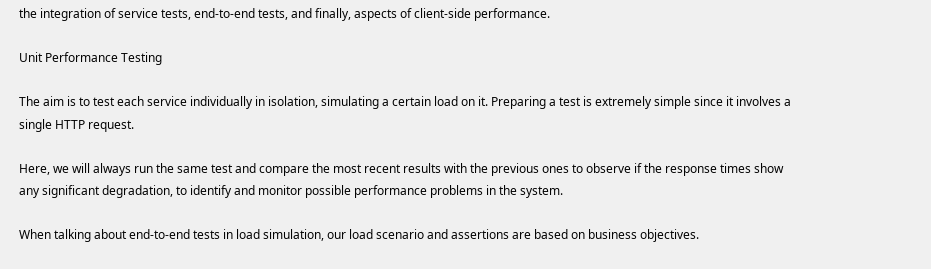the integration of service tests, end-to-end tests, and finally, aspects of client-side performance.

Unit Performance Testing

The aim is to test each service individually in isolation, simulating a certain load on it. Preparing a test is extremely simple since it involves a single HTTP request.

Here, we will always run the same test and compare the most recent results with the previous ones to observe if the response times show any significant degradation, to identify and monitor possible performance problems in the system.

When talking about end-to-end tests in load simulation, our load scenario and assertions are based on business objectives.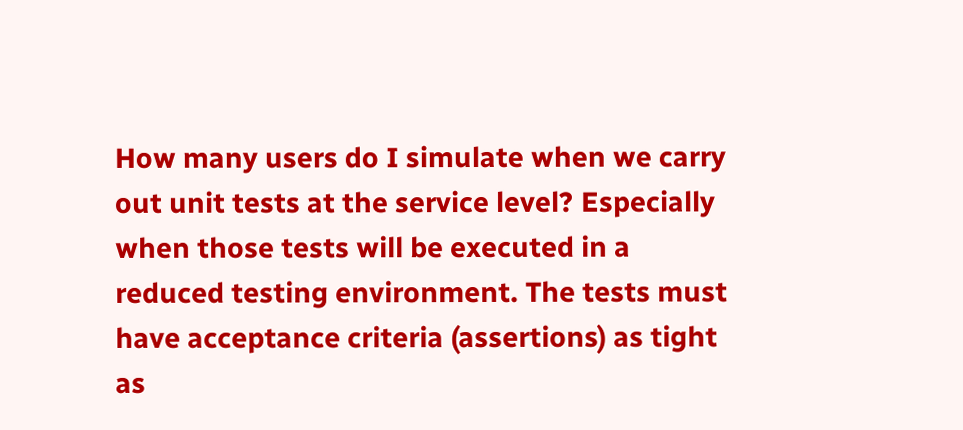How many users do I simulate when we carry out unit tests at the service level? Especially when those tests will be executed in a reduced testing environment. The tests must have acceptance criteria (assertions) as tight as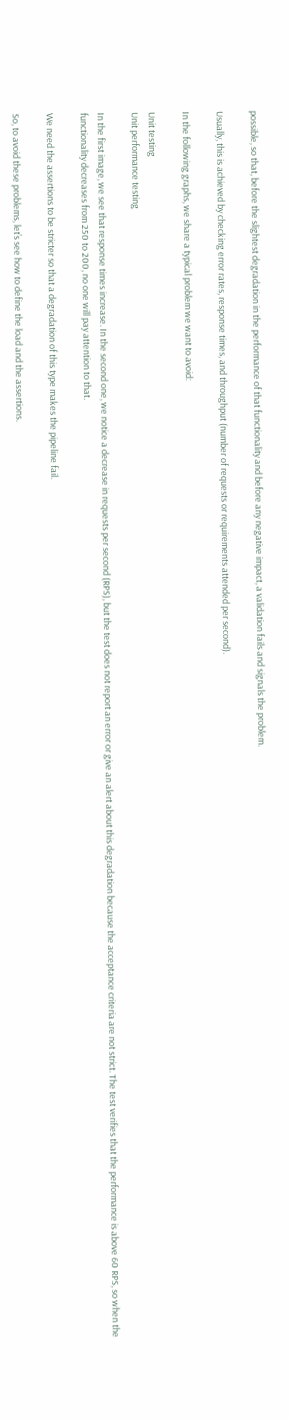possible, so that, before the slightest degradation in the performance of that functionality and before any negative impact, a validation fails and signals the problem.

Usually, this is achieved by checking error rates, response times, and throughput (number of requests or requirements attended per second).

In the following graphs, we share a typical problem we want to avoid:

Unit testing
Unit performance testing

In the first image, we see that response times increase. In the second one, we notice a decrease in requests per second (RPS), but the test does not report an error or give an alert about this degradation because the acceptance criteria are not strict. The test verifies that the performance is above 60 RPS, so when the functionality decreases from 250 to 200, no one will pay attention to that.

We need the assertions to be stricter so that a degradation of this type makes the pipeline fail.

So, to avoid these problems, let’s see how to define the load and the assertions.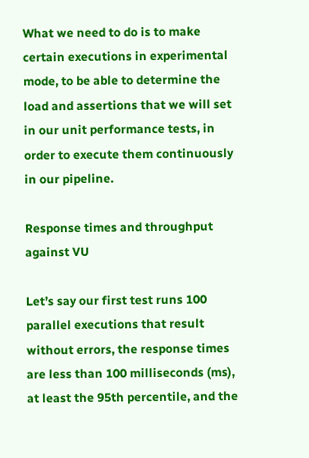What we need to do is to make certain executions in experimental mode, to be able to determine the load and assertions that we will set in our unit performance tests, in order to execute them continuously in our pipeline.

Response times and throughput against VU

Let’s say our first test runs 100 parallel executions that result without errors, the response times are less than 100 milliseconds (ms), at least the 95th percentile, and the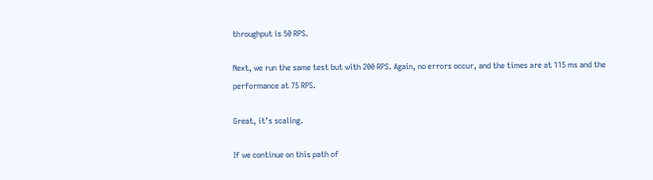throughput is 50 RPS.

Next, we run the same test but with 200 RPS. Again, no errors occur, and the times are at 115 ms and the performance at 75 RPS.

Great, it’s scaling.

If we continue on this path of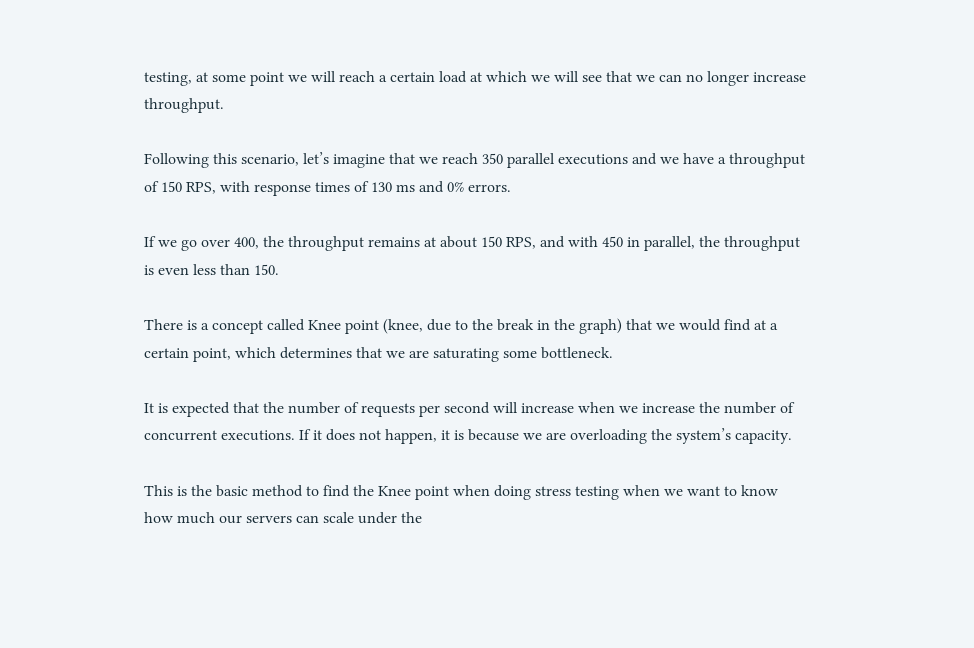testing, at some point we will reach a certain load at which we will see that we can no longer increase throughput.

Following this scenario, let’s imagine that we reach 350 parallel executions and we have a throughput of 150 RPS, with response times of 130 ms and 0% errors.

If we go over 400, the throughput remains at about 150 RPS, and with 450 in parallel, the throughput is even less than 150.

There is a concept called Knee point (knee, due to the break in the graph) that we would find at a certain point, which determines that we are saturating some bottleneck.

It is expected that the number of requests per second will increase when we increase the number of concurrent executions. If it does not happen, it is because we are overloading the system’s capacity.

This is the basic method to find the Knee point when doing stress testing when we want to know how much our servers can scale under the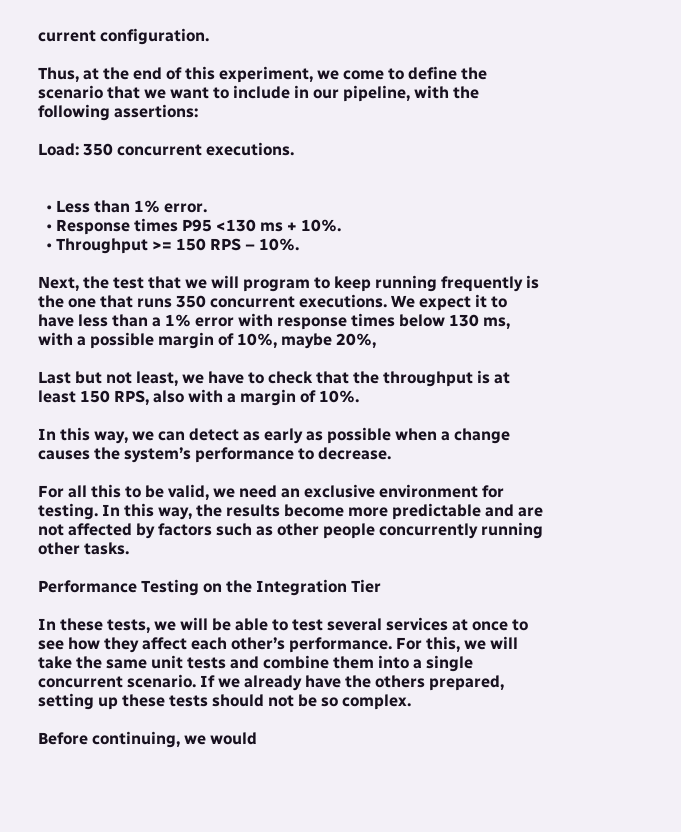current configuration.

Thus, at the end of this experiment, we come to define the scenario that we want to include in our pipeline, with the following assertions:

Load: 350 concurrent executions.


  • Less than 1% error.
  • Response times P95 <130 ms + 10%.
  • Throughput >= 150 RPS – 10%.

Next, the test that we will program to keep running frequently is the one that runs 350 concurrent executions. We expect it to have less than a 1% error with response times below 130 ms, with a possible margin of 10%, maybe 20%,

Last but not least, we have to check that the throughput is at least 150 RPS, also with a margin of 10%.

In this way, we can detect as early as possible when a change causes the system’s performance to decrease.

For all this to be valid, we need an exclusive environment for testing. In this way, the results become more predictable and are not affected by factors such as other people concurrently running other tasks.

Performance Testing on the Integration Tier

In these tests, we will be able to test several services at once to see how they affect each other’s performance. For this, we will take the same unit tests and combine them into a single concurrent scenario. If we already have the others prepared, setting up these tests should not be so complex.

Before continuing, we would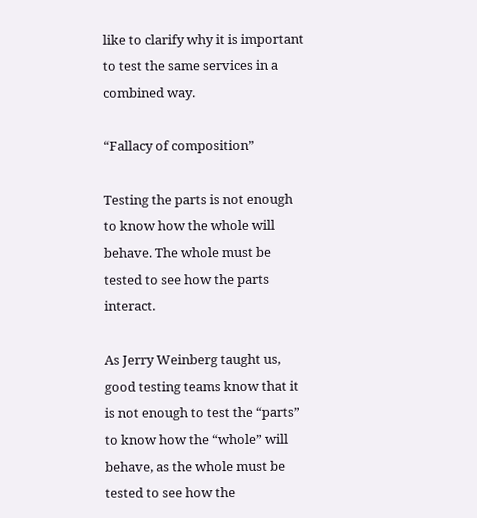like to clarify why it is important to test the same services in a combined way.

“Fallacy of composition”

Testing the parts is not enough to know how the whole will behave. The whole must be tested to see how the parts interact.

As Jerry Weinberg taught us, good testing teams know that it is not enough to test the “parts” to know how the “whole” will behave, as the whole must be tested to see how the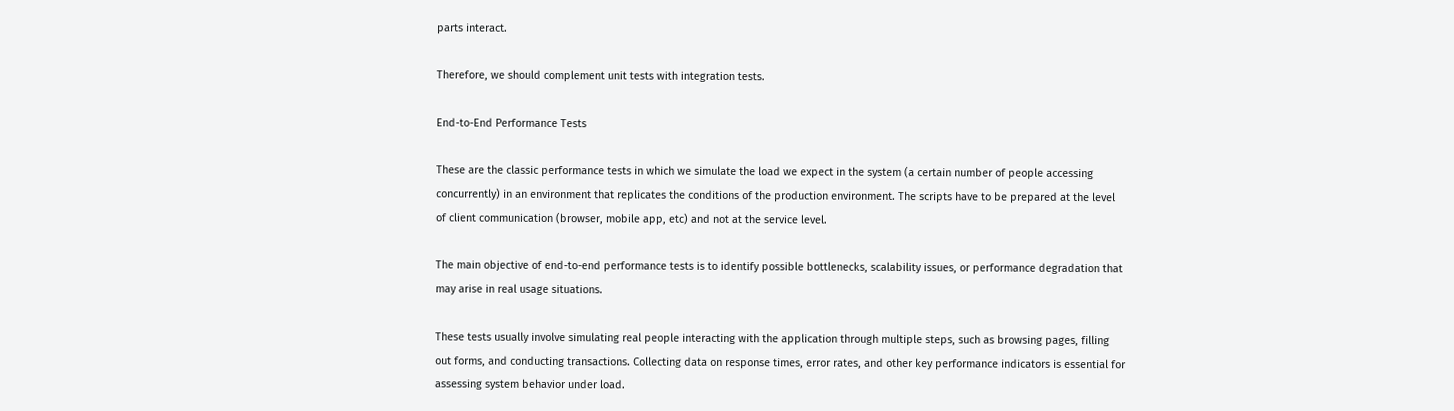parts interact.

Therefore, we should complement unit tests with integration tests.

End-to-End Performance Tests

These are the classic performance tests in which we simulate the load we expect in the system (a certain number of people accessing concurrently) in an environment that replicates the conditions of the production environment. The scripts have to be prepared at the level of client communication (browser, mobile app, etc) and not at the service level.

The main objective of end-to-end performance tests is to identify possible bottlenecks, scalability issues, or performance degradation that may arise in real usage situations.

These tests usually involve simulating real people interacting with the application through multiple steps, such as browsing pages, filling out forms, and conducting transactions. Collecting data on response times, error rates, and other key performance indicators is essential for assessing system behavior under load.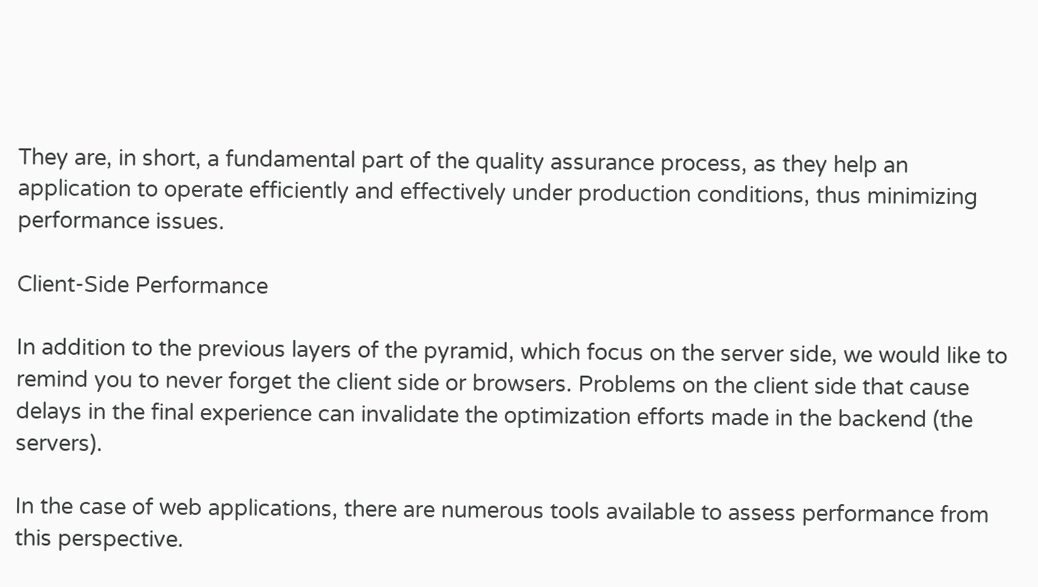They are, in short, a fundamental part of the quality assurance process, as they help an application to operate efficiently and effectively under production conditions, thus minimizing performance issues.

Client-Side Performance

In addition to the previous layers of the pyramid, which focus on the server side, we would like to remind you to never forget the client side or browsers. Problems on the client side that cause delays in the final experience can invalidate the optimization efforts made in the backend (the servers).

In the case of web applications, there are numerous tools available to assess performance from this perspective.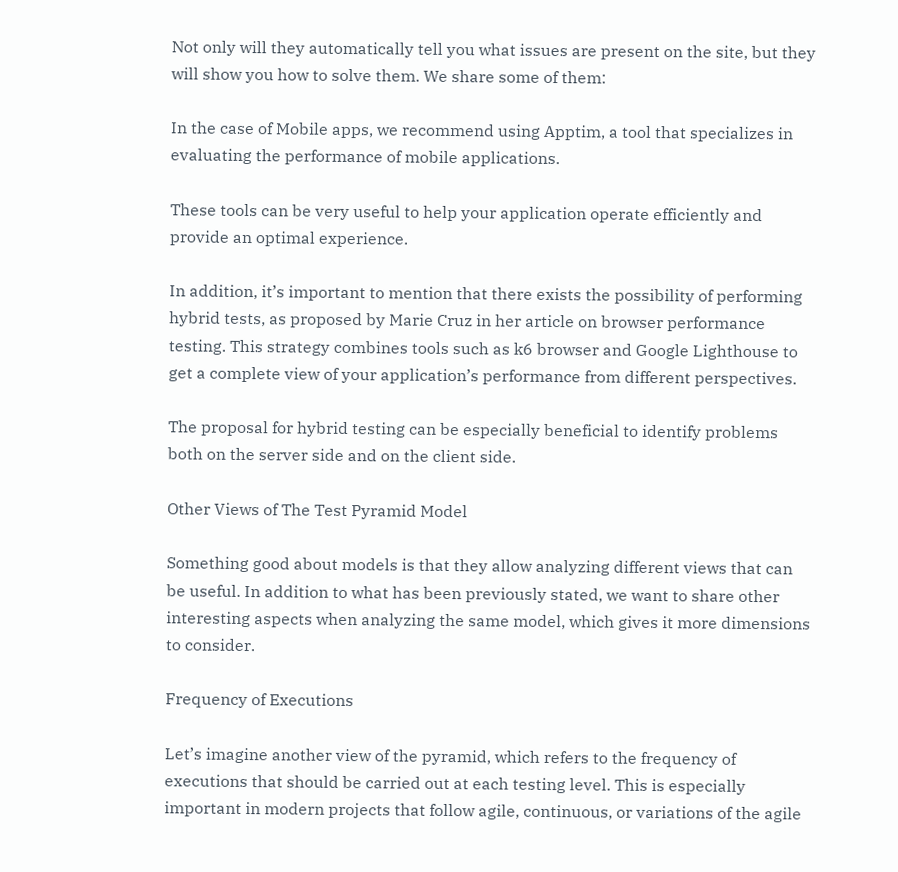Not only will they automatically tell you what issues are present on the site, but they will show you how to solve them. We share some of them:

In the case of Mobile apps, we recommend using Apptim, a tool that specializes in evaluating the performance of mobile applications.

These tools can be very useful to help your application operate efficiently and provide an optimal experience.

In addition, it’s important to mention that there exists the possibility of performing hybrid tests, as proposed by Marie Cruz in her article on browser performance testing. This strategy combines tools such as k6 browser and Google Lighthouse to get a complete view of your application’s performance from different perspectives.

The proposal for hybrid testing can be especially beneficial to identify problems both on the server side and on the client side.

Other Views of The Test Pyramid Model

Something good about models is that they allow analyzing different views that can be useful. In addition to what has been previously stated, we want to share other interesting aspects when analyzing the same model, which gives it more dimensions to consider.

Frequency of Executions

Let’s imagine another view of the pyramid, which refers to the frequency of executions that should be carried out at each testing level. This is especially important in modern projects that follow agile, continuous, or variations of the agile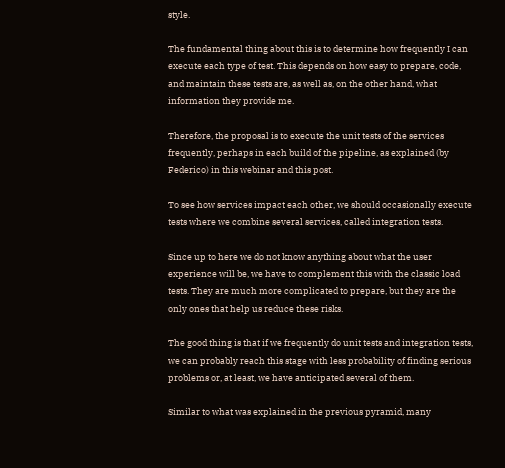style.

The fundamental thing about this is to determine how frequently I can execute each type of test. This depends on how easy to prepare, code, and maintain these tests are, as well as, on the other hand, what information they provide me.

Therefore, the proposal is to execute the unit tests of the services frequently, perhaps in each build of the pipeline, as explained (by Federico) in this webinar and this post.

To see how services impact each other, we should occasionally execute tests where we combine several services, called integration tests.

Since up to here we do not know anything about what the user experience will be, we have to complement this with the classic load tests. They are much more complicated to prepare, but they are the only ones that help us reduce these risks.

The good thing is that if we frequently do unit tests and integration tests, we can probably reach this stage with less probability of finding serious problems or, at least, we have anticipated several of them.

Similar to what was explained in the previous pyramid, many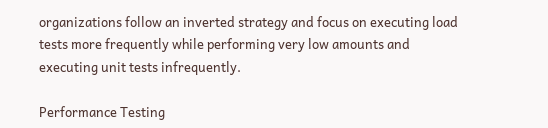organizations follow an inverted strategy and focus on executing load tests more frequently while performing very low amounts and executing unit tests infrequently.

Performance Testing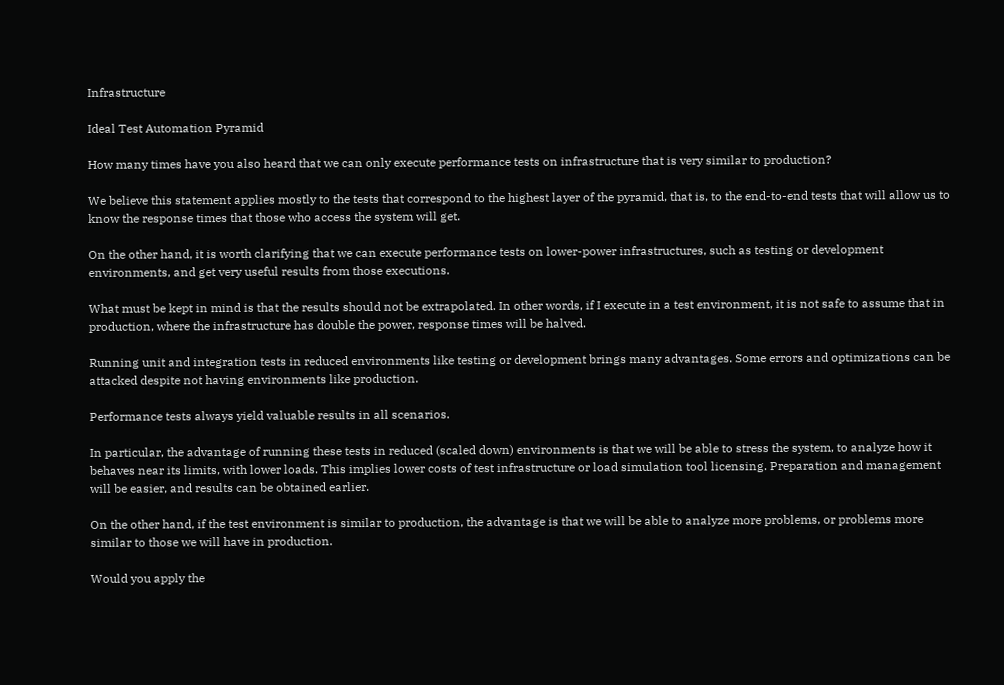Infrastructure

Ideal Test Automation Pyramid

How many times have you also heard that we can only execute performance tests on infrastructure that is very similar to production?

We believe this statement applies mostly to the tests that correspond to the highest layer of the pyramid, that is, to the end-to-end tests that will allow us to know the response times that those who access the system will get.

On the other hand, it is worth clarifying that we can execute performance tests on lower-power infrastructures, such as testing or development environments, and get very useful results from those executions.

What must be kept in mind is that the results should not be extrapolated. In other words, if I execute in a test environment, it is not safe to assume that in production, where the infrastructure has double the power, response times will be halved.

Running unit and integration tests in reduced environments like testing or development brings many advantages. Some errors and optimizations can be attacked despite not having environments like production.

Performance tests always yield valuable results in all scenarios.

In particular, the advantage of running these tests in reduced (scaled down) environments is that we will be able to stress the system, to analyze how it behaves near its limits, with lower loads. This implies lower costs of test infrastructure or load simulation tool licensing. Preparation and management will be easier, and results can be obtained earlier.

On the other hand, if the test environment is similar to production, the advantage is that we will be able to analyze more problems, or problems more similar to those we will have in production.

Would you apply the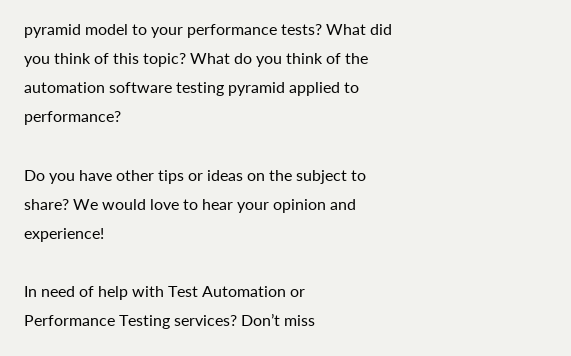pyramid model to your performance tests? What did you think of this topic? What do you think of the automation software testing pyramid applied to performance?

Do you have other tips or ideas on the subject to share? We would love to hear your opinion and experience!

In need of help with Test Automation or Performance Testing services? Don’t miss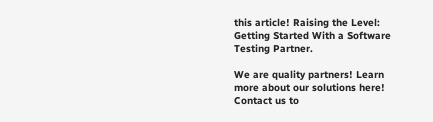this article! Raising the Level: Getting Started With a Software Testing Partner.

We are quality partners! Learn more about our solutions here! Contact us to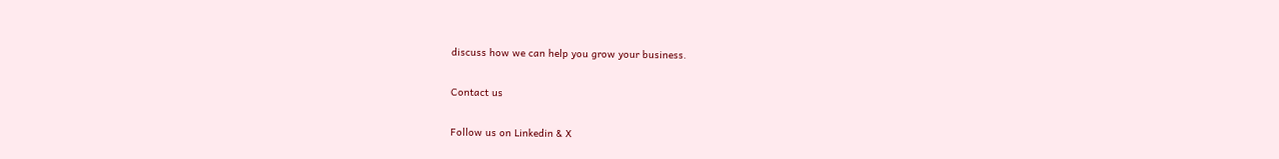discuss how we can help you grow your business.

Contact us

Follow us on Linkedin & X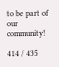to be part of our community!

414 / 435